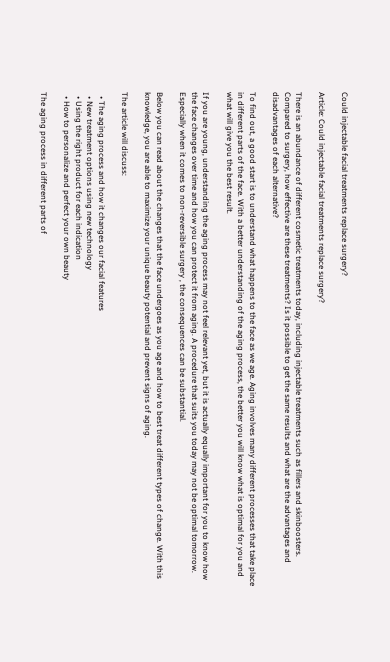Could injectable facial treatments replace surgery?

Article: Could injectable facial treatments replace surgery?

There is an abundance of different cosmetic treatments today, including injectable treatments such as fillers and skinboosters. Compared to surgery, how effective are these treatments? Is it possible to get the same results and what are the advantages and disadvantages of each alternative?

To find out, a good start is to understand what happens to the face as we age. Aging involves many different processes that take place in different parts of the face. With a better understanding of the aging process, the better you will know what is optimal for you and what will give you the best result.

If you are young, understanding the aging process may not feel relevant yet, but it is actually equally important for you to know how the face changes over time and how you can protect it from aging. A procedure that suits you today may not be optimal tomorrow. Especially when it comes to non-reversible surgery , the consequences can be substantial.

Below you can read about the changes that the face undergoes as you age and how to best treat different types of change. With this knowledge, you are able to maximize your unique beauty potential and prevent signs of aging.

The article will discuss:

  • The aging process and how it changes our facial features
  • New treatment options using new technology
  • Using the right product for each indication
  • How to personalize and perfect your own beauty

The aging process in different parts of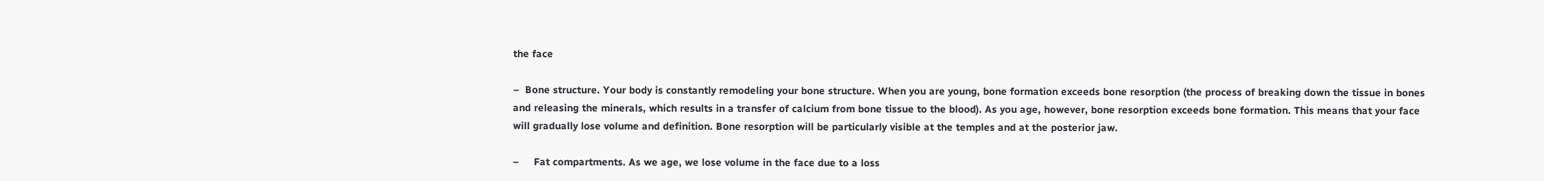the face

–  Bone structure. Your body is constantly remodeling your bone structure. When you are young, bone formation exceeds bone resorption (the process of breaking down the tissue in bones and releasing the minerals, which results in a transfer of calcium from bone tissue to the blood). As you age, however, bone resorption exceeds bone formation. This means that your face will gradually lose volume and definition. Bone resorption will be particularly visible at the temples and at the posterior jaw.

–     Fat compartments. As we age, we lose volume in the face due to a loss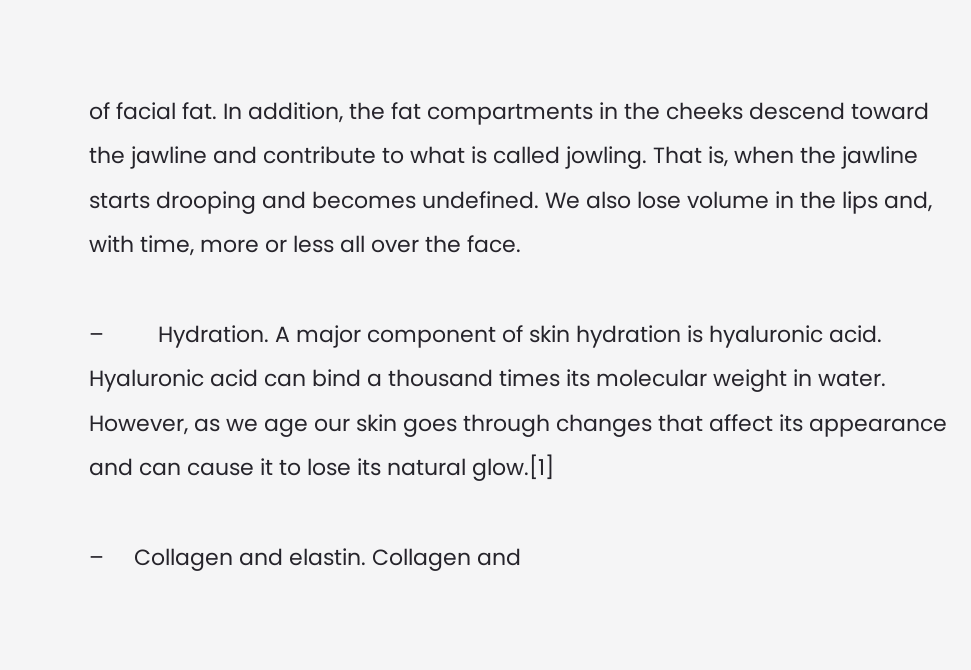of facial fat. In addition, the fat compartments in the cheeks descend toward the jawline and contribute to what is called jowling. That is, when the jawline starts drooping and becomes undefined. We also lose volume in the lips and, with time, more or less all over the face.

–         Hydration. A major component of skin hydration is hyaluronic acid. Hyaluronic acid can bind a thousand times its molecular weight in water. However, as we age our skin goes through changes that affect its appearance and can cause it to lose its natural glow.[1]

–     Collagen and elastin. Collagen and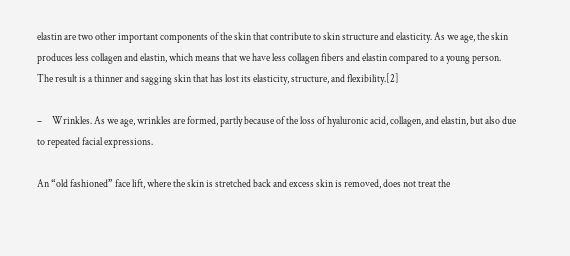elastin are two other important components of the skin that contribute to skin structure and elasticity. As we age, the skin produces less collagen and elastin, which means that we have less collagen fibers and elastin compared to a young person. The result is a thinner and sagging skin that has lost its elasticity, structure, and flexibility.[2]

–     Wrinkles. As we age, wrinkles are formed, partly because of the loss of hyaluronic acid, collagen, and elastin, but also due to repeated facial expressions.

An “old fashioned” face lift, where the skin is stretched back and excess skin is removed, does not treat the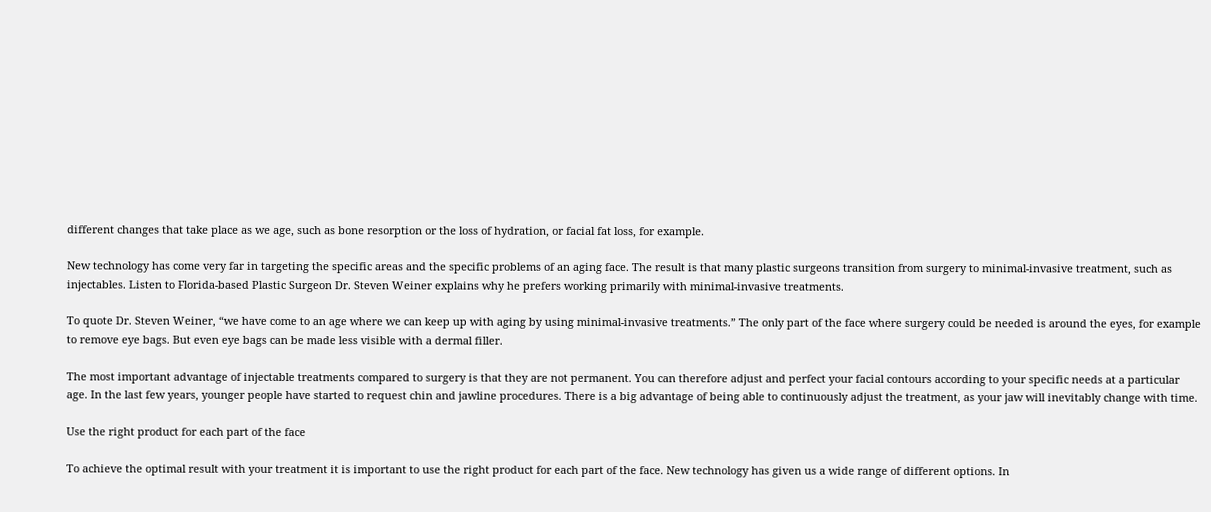different changes that take place as we age, such as bone resorption or the loss of hydration, or facial fat loss, for example.

New technology has come very far in targeting the specific areas and the specific problems of an aging face. The result is that many plastic surgeons transition from surgery to minimal-invasive treatment, such as injectables. Listen to Florida-based Plastic Surgeon Dr. Steven Weiner explains why he prefers working primarily with minimal-invasive treatments.

To quote Dr. Steven Weiner, “we have come to an age where we can keep up with aging by using minimal-invasive treatments.” The only part of the face where surgery could be needed is around the eyes, for example to remove eye bags. But even eye bags can be made less visible with a dermal filler.

The most important advantage of injectable treatments compared to surgery is that they are not permanent. You can therefore adjust and perfect your facial contours according to your specific needs at a particular age. In the last few years, younger people have started to request chin and jawline procedures. There is a big advantage of being able to continuously adjust the treatment, as your jaw will inevitably change with time.

Use the right product for each part of the face

To achieve the optimal result with your treatment it is important to use the right product for each part of the face. New technology has given us a wide range of different options. In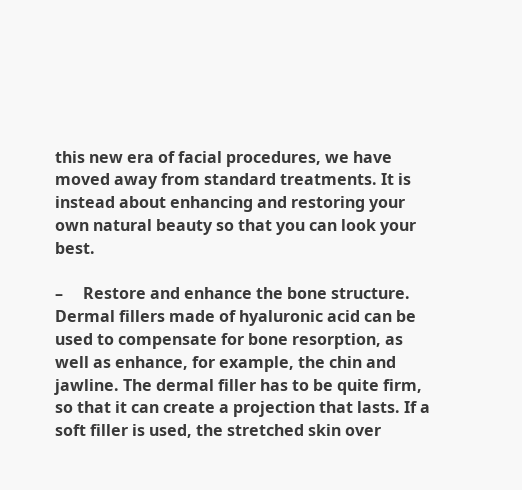this new era of facial procedures, we have moved away from standard treatments. It is instead about enhancing and restoring your own natural beauty so that you can look your best.

–     Restore and enhance the bone structure.  Dermal fillers made of hyaluronic acid can be used to compensate for bone resorption, as well as enhance, for example, the chin and jawline. The dermal filler has to be quite firm, so that it can create a projection that lasts. If a soft filler is used, the stretched skin over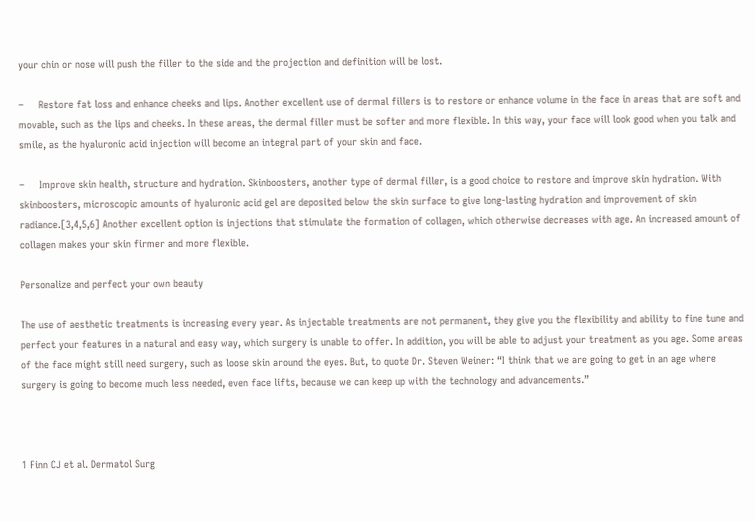your chin or nose will push the filler to the side and the projection and definition will be lost.

–     Restore fat loss and enhance cheeks and lips. Another excellent use of dermal fillers is to restore or enhance volume in the face in areas that are soft and movable, such as the lips and cheeks. In these areas, the dermal filler must be softer and more flexible. In this way, your face will look good when you talk and smile, as the hyaluronic acid injection will become an integral part of your skin and face.

–     Improve skin health, structure and hydration. Skinboosters, another type of dermal filler, is a good choice to restore and improve skin hydration. With skinboosters, microscopic amounts of hyaluronic acid gel are deposited below the skin surface to give long-lasting hydration and improvement of skin radiance.[3,4,5,6] Another excellent option is injections that stimulate the formation of collagen, which otherwise decreases with age. An increased amount of collagen makes your skin firmer and more flexible.

Personalize and perfect your own beauty

The use of aesthetic treatments is increasing every year. As injectable treatments are not permanent, they give you the flexibility and ability to fine tune and perfect your features in a natural and easy way, which surgery is unable to offer. In addition, you will be able to adjust your treatment as you age. Some areas of the face might still need surgery, such as loose skin around the eyes. But, to quote Dr. Steven Weiner: “I think that we are going to get in an age where surgery is going to become much less needed, even face lifts, because we can keep up with the technology and advancements.”



1 Finn CJ et al. Dermatol Surg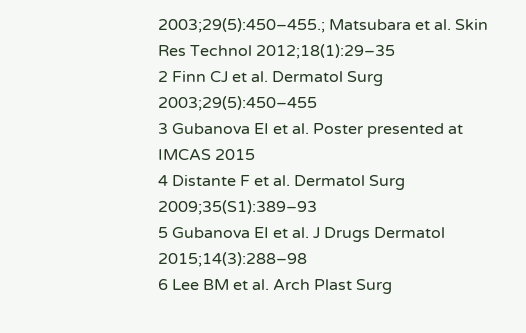2003;29(5):450–455.; Matsubara et al. Skin Res Technol 2012;18(1):29–35
2 Finn CJ et al. Dermatol Surg 2003;29(5):450–455
3 Gubanova EI et al. Poster presented at IMCAS 2015
4 Distante F et al. Dermatol Surg 2009;35(S1):389–93
5 Gubanova EI et al. J Drugs Dermatol 2015;14(3):288–98
6 Lee BM et al. Arch Plast Surg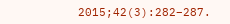2015;42(3):282–287.